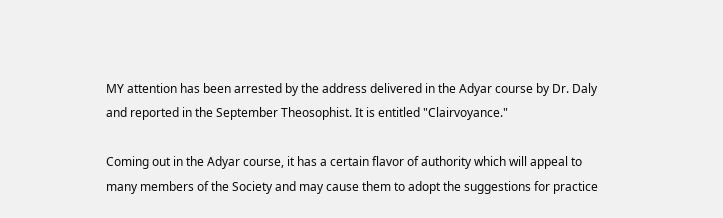MY attention has been arrested by the address delivered in the Adyar course by Dr. Daly and reported in the September Theosophist. It is entitled "Clairvoyance."

Coming out in the Adyar course, it has a certain flavor of authority which will appeal to many members of the Society and may cause them to adopt the suggestions for practice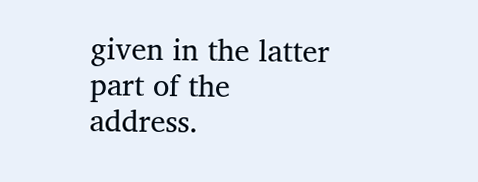given in the latter part of the address.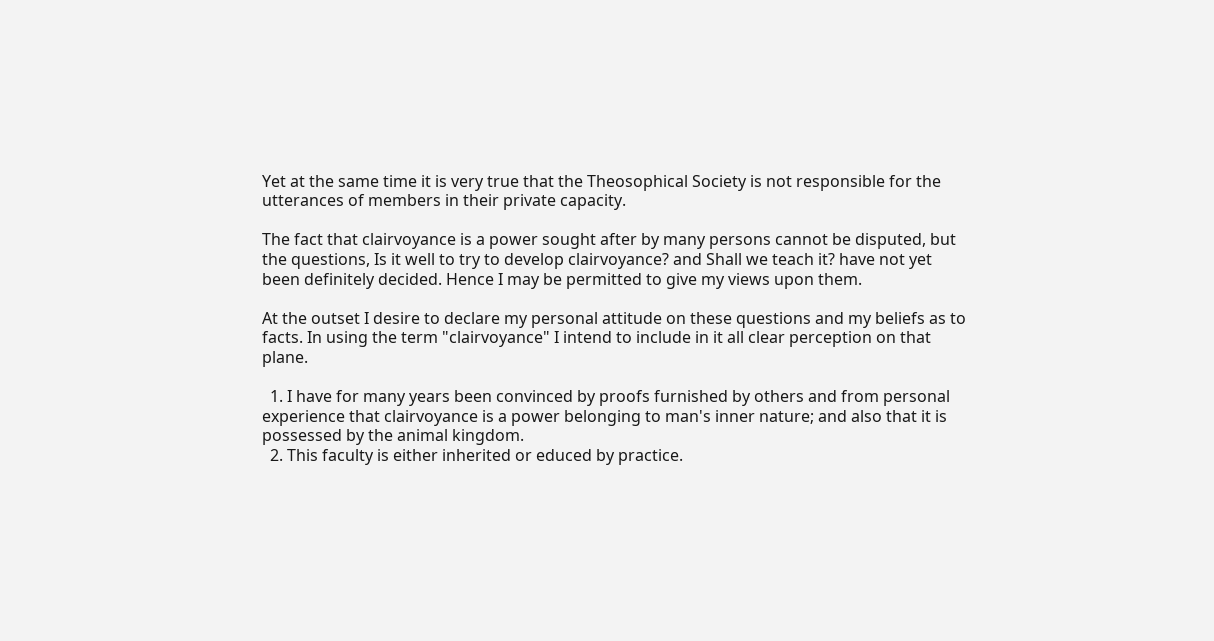Yet at the same time it is very true that the Theosophical Society is not responsible for the utterances of members in their private capacity.

The fact that clairvoyance is a power sought after by many persons cannot be disputed, but the questions, Is it well to try to develop clairvoyance? and Shall we teach it? have not yet been definitely decided. Hence I may be permitted to give my views upon them.

At the outset I desire to declare my personal attitude on these questions and my beliefs as to facts. In using the term "clairvoyance" I intend to include in it all clear perception on that plane.

  1. I have for many years been convinced by proofs furnished by others and from personal experience that clairvoyance is a power belonging to man's inner nature; and also that it is possessed by the animal kingdom.
  2. This faculty is either inherited or educed by practice.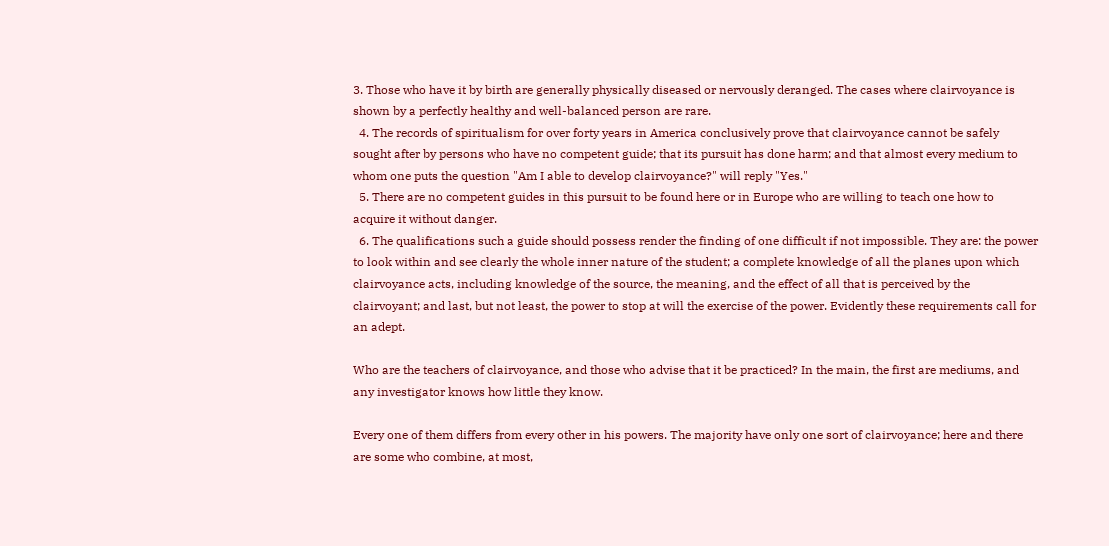3. Those who have it by birth are generally physically diseased or nervously deranged. The cases where clairvoyance is shown by a perfectly healthy and well-balanced person are rare.
  4. The records of spiritualism for over forty years in America conclusively prove that clairvoyance cannot be safely sought after by persons who have no competent guide; that its pursuit has done harm; and that almost every medium to whom one puts the question "Am I able to develop clairvoyance?" will reply "Yes."
  5. There are no competent guides in this pursuit to be found here or in Europe who are willing to teach one how to acquire it without danger.
  6. The qualifications such a guide should possess render the finding of one difficult if not impossible. They are: the power to look within and see clearly the whole inner nature of the student; a complete knowledge of all the planes upon which clairvoyance acts, including knowledge of the source, the meaning, and the effect of all that is perceived by the clairvoyant; and last, but not least, the power to stop at will the exercise of the power. Evidently these requirements call for an adept.

Who are the teachers of clairvoyance, and those who advise that it be practiced? In the main, the first are mediums, and any investigator knows how little they know.

Every one of them differs from every other in his powers. The majority have only one sort of clairvoyance; here and there are some who combine, at most,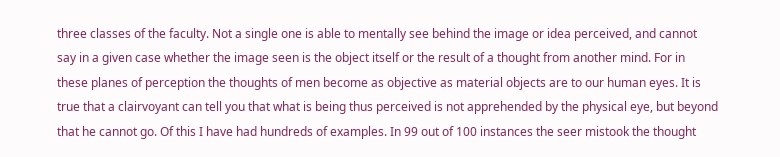three classes of the faculty. Not a single one is able to mentally see behind the image or idea perceived, and cannot say in a given case whether the image seen is the object itself or the result of a thought from another mind. For in these planes of perception the thoughts of men become as objective as material objects are to our human eyes. It is true that a clairvoyant can tell you that what is being thus perceived is not apprehended by the physical eye, but beyond that he cannot go. Of this I have had hundreds of examples. In 99 out of 100 instances the seer mistook the thought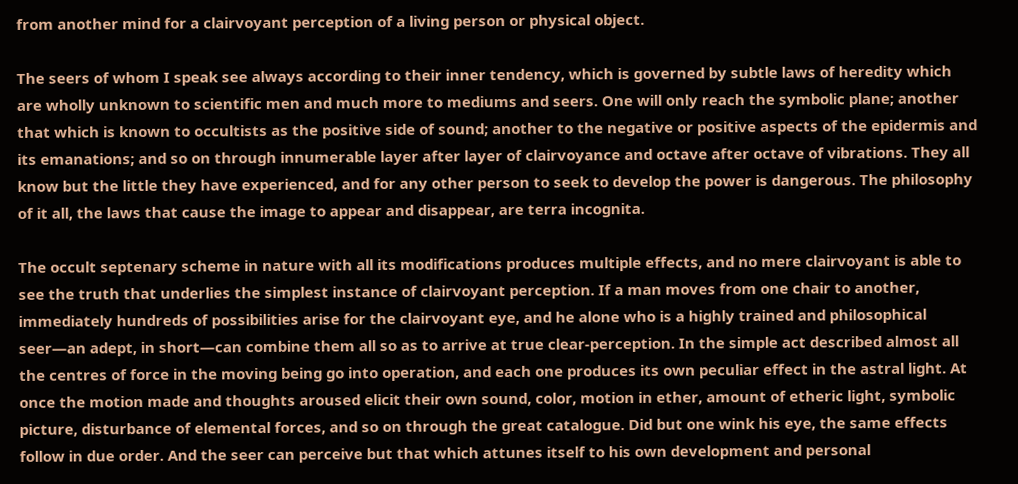from another mind for a clairvoyant perception of a living person or physical object.

The seers of whom I speak see always according to their inner tendency, which is governed by subtle laws of heredity which are wholly unknown to scientific men and much more to mediums and seers. One will only reach the symbolic plane; another that which is known to occultists as the positive side of sound; another to the negative or positive aspects of the epidermis and its emanations; and so on through innumerable layer after layer of clairvoyance and octave after octave of vibrations. They all know but the little they have experienced, and for any other person to seek to develop the power is dangerous. The philosophy of it all, the laws that cause the image to appear and disappear, are terra incognita.

The occult septenary scheme in nature with all its modifications produces multiple effects, and no mere clairvoyant is able to see the truth that underlies the simplest instance of clairvoyant perception. If a man moves from one chair to another, immediately hundreds of possibilities arise for the clairvoyant eye, and he alone who is a highly trained and philosophical seer―an adept, in short―can combine them all so as to arrive at true clear-perception. In the simple act described almost all the centres of force in the moving being go into operation, and each one produces its own peculiar effect in the astral light. At once the motion made and thoughts aroused elicit their own sound, color, motion in ether, amount of etheric light, symbolic picture, disturbance of elemental forces, and so on through the great catalogue. Did but one wink his eye, the same effects follow in due order. And the seer can perceive but that which attunes itself to his own development and personal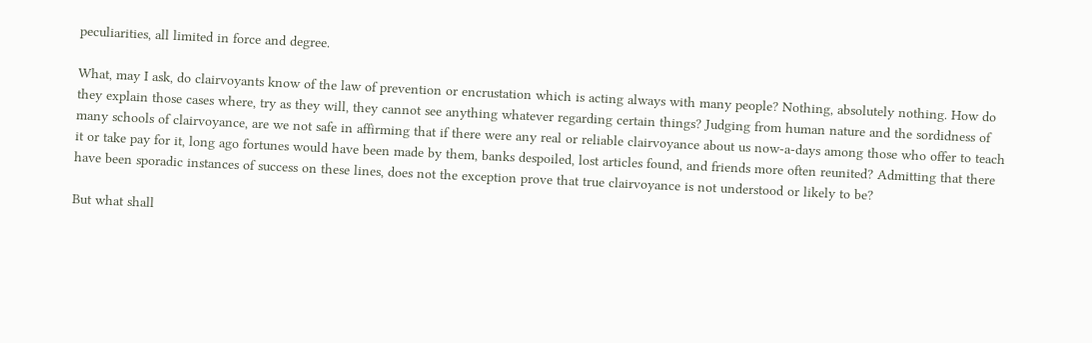peculiarities, all limited in force and degree.

What, may I ask, do clairvoyants know of the law of prevention or encrustation which is acting always with many people? Nothing, absolutely nothing. How do they explain those cases where, try as they will, they cannot see anything whatever regarding certain things? Judging from human nature and the sordidness of many schools of clairvoyance, are we not safe in affirming that if there were any real or reliable clairvoyance about us now-a-days among those who offer to teach it or take pay for it, long ago fortunes would have been made by them, banks despoiled, lost articles found, and friends more often reunited? Admitting that there have been sporadic instances of success on these lines, does not the exception prove that true clairvoyance is not understood or likely to be?

But what shall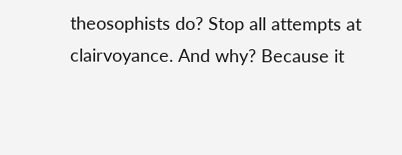theosophists do? Stop all attempts at clairvoyance. And why? Because it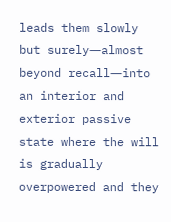leads them slowly but surely―almost beyond recall―into an interior and exterior passive state where the will is gradually overpowered and they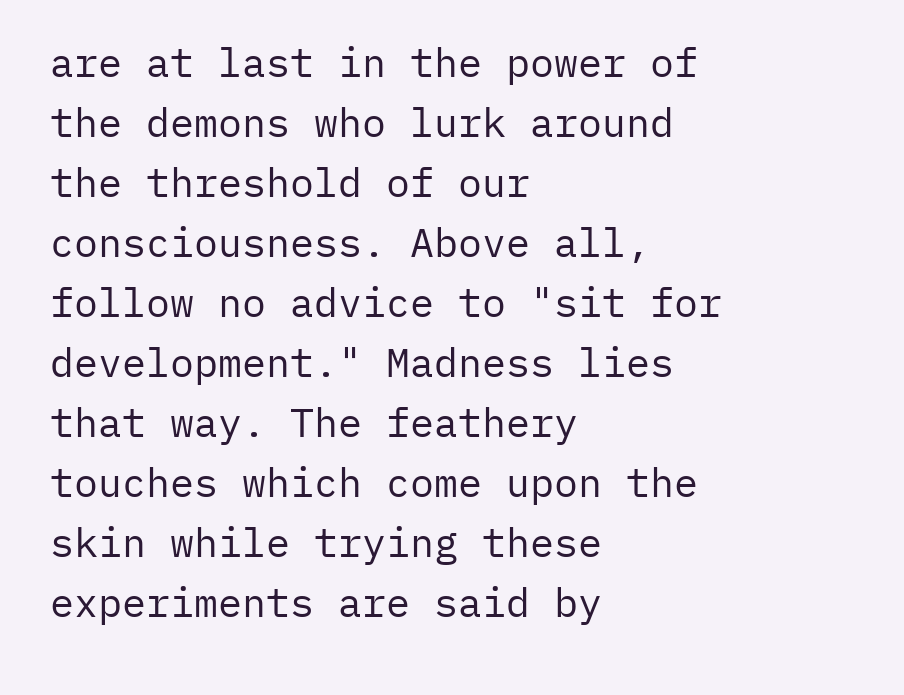are at last in the power of the demons who lurk around the threshold of our consciousness. Above all, follow no advice to "sit for development." Madness lies that way. The feathery touches which come upon the skin while trying these experiments are said by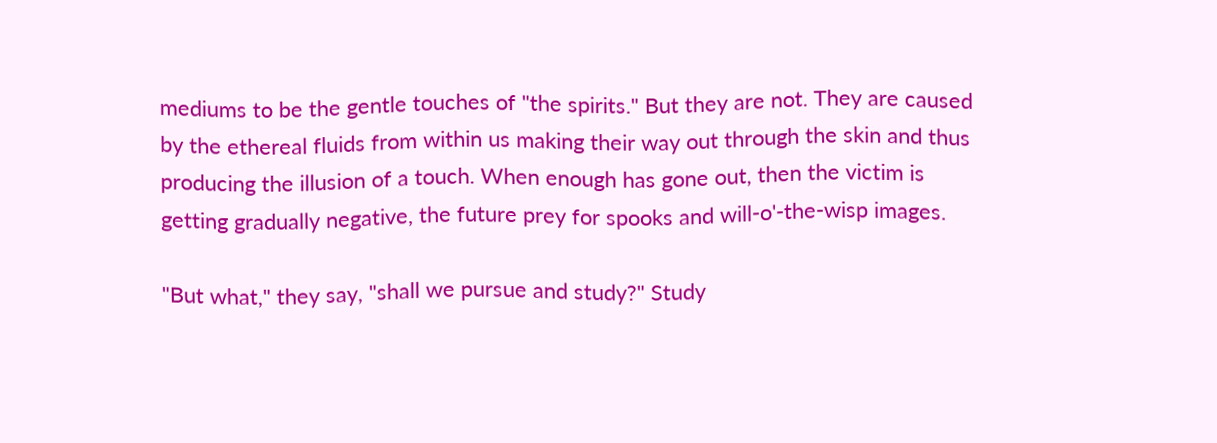mediums to be the gentle touches of "the spirits." But they are not. They are caused by the ethereal fluids from within us making their way out through the skin and thus producing the illusion of a touch. When enough has gone out, then the victim is getting gradually negative, the future prey for spooks and will-o'-the-wisp images.

"But what," they say, "shall we pursue and study?" Study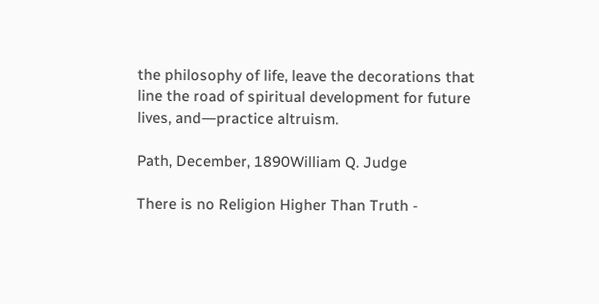the philosophy of life, leave the decorations that line the road of spiritual development for future lives, and―practice altruism.

Path, December, 1890William Q. Judge

There is no Religion Higher Than Truth -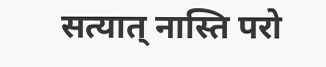सत्यात् नास्ति परो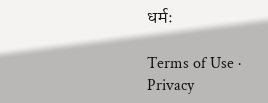धर्मः

Terms of Use · Privacy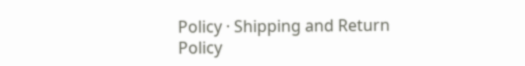Policy · Shipping and Return Policy